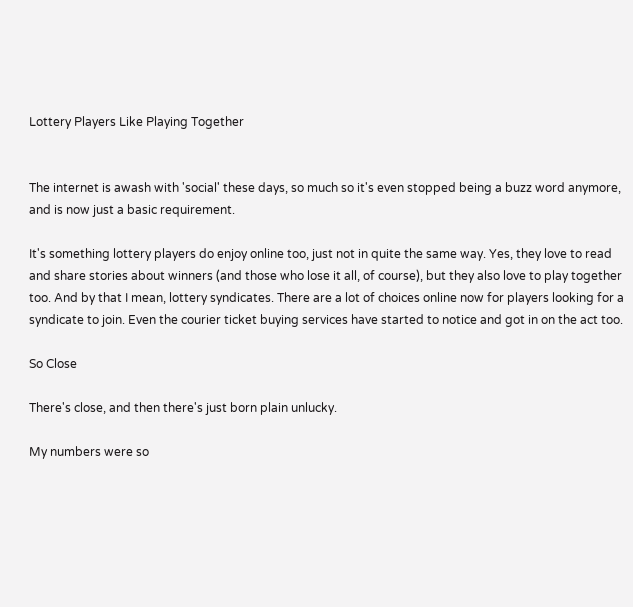Lottery Players Like Playing Together


The internet is awash with 'social' these days, so much so it's even stopped being a buzz word anymore, and is now just a basic requirement.

It's something lottery players do enjoy online too, just not in quite the same way. Yes, they love to read and share stories about winners (and those who lose it all, of course), but they also love to play together too. And by that I mean, lottery syndicates. There are a lot of choices online now for players looking for a syndicate to join. Even the courier ticket buying services have started to notice and got in on the act too.

So Close

There's close, and then there's just born plain unlucky.

My numbers were so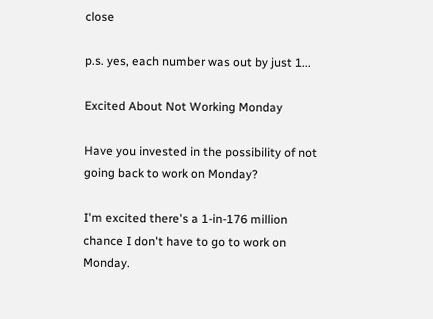close

p.s. yes, each number was out by just 1...

Excited About Not Working Monday

Have you invested in the possibility of not going back to work on Monday?

I'm excited there's a 1-in-176 million chance I don't have to go to work on Monday.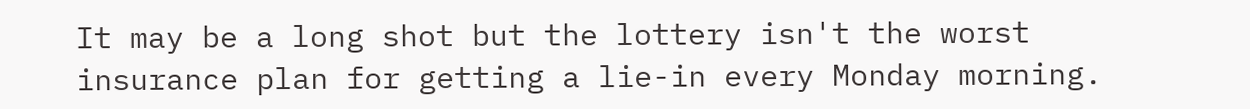It may be a long shot but the lottery isn't the worst insurance plan for getting a lie-in every Monday morning.